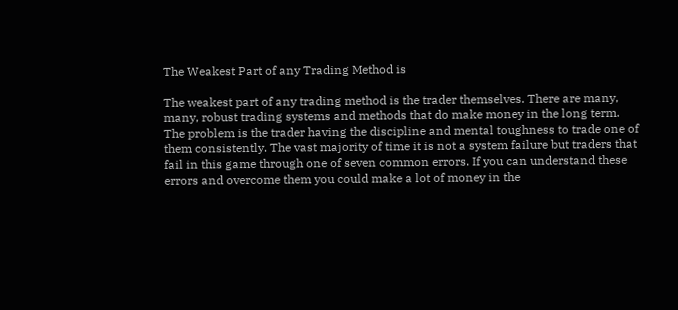The Weakest Part of any Trading Method is

The weakest part of any trading method is the trader themselves. There are many, many, robust trading systems and methods that do make money in the long term. The problem is the trader having the discipline and mental toughness to trade one of them consistently. The vast majority of time it is not a system failure but traders that fail in this game through one of seven common errors. If you can understand these errors and overcome them you could make a lot of money in the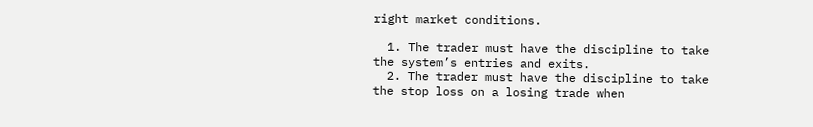right market conditions.

  1. The trader must have the discipline to take the system’s entries and exits.
  2. The trader must have the discipline to take the stop loss on a losing trade when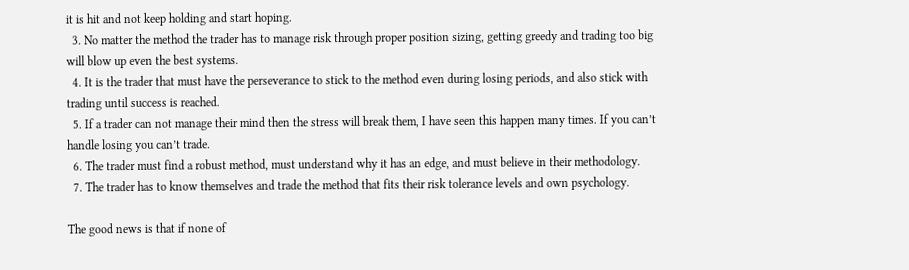it is hit and not keep holding and start hoping.
  3. No matter the method the trader has to manage risk through proper position sizing, getting greedy and trading too big will blow up even the best systems.
  4. It is the trader that must have the perseverance to stick to the method even during losing periods, and also stick with trading until success is reached.
  5. If a trader can not manage their mind then the stress will break them, I have seen this happen many times. If you can’t handle losing you can’t trade.
  6. The trader must find a robust method, must understand why it has an edge, and must believe in their methodology.
  7. The trader has to know themselves and trade the method that fits their risk tolerance levels and own psychology.

The good news is that if none of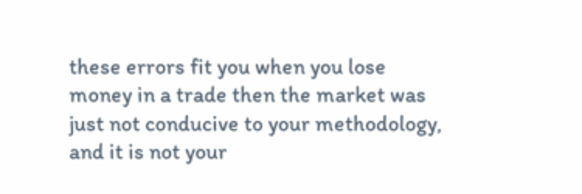these errors fit you when you lose money in a trade then the market was just not conducive to your methodology, and it is not your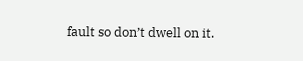fault so don’t dwell on it.